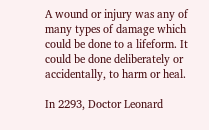A wound or injury was any of many types of damage which could be done to a lifeform. It could be done deliberately or accidentally, to harm or heal.

In 2293, Doctor Leonard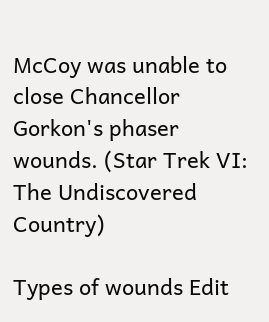McCoy was unable to close Chancellor Gorkon's phaser wounds. (Star Trek VI: The Undiscovered Country)

Types of wounds Edit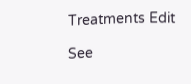Treatments Edit

See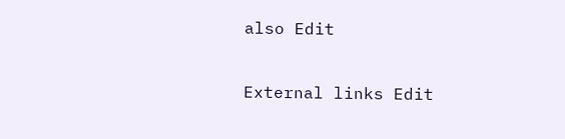also Edit

External links Edit